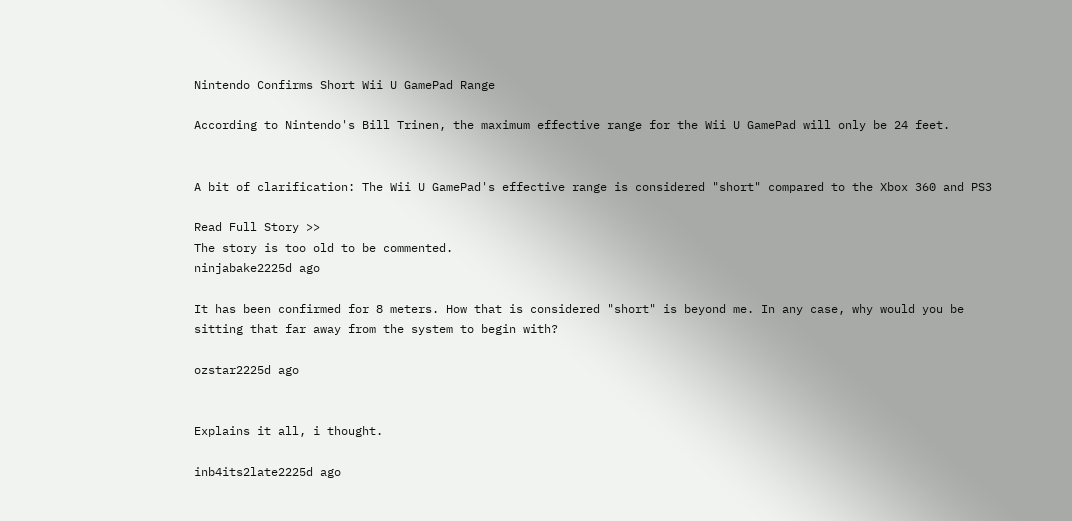Nintendo Confirms Short Wii U GamePad Range

According to Nintendo's Bill Trinen, the maximum effective range for the Wii U GamePad will only be 24 feet.


A bit of clarification: The Wii U GamePad's effective range is considered "short" compared to the Xbox 360 and PS3

Read Full Story >>
The story is too old to be commented.
ninjabake2225d ago

It has been confirmed for 8 meters. How that is considered "short" is beyond me. In any case, why would you be sitting that far away from the system to begin with?

ozstar2225d ago


Explains it all, i thought.

inb4its2late2225d ago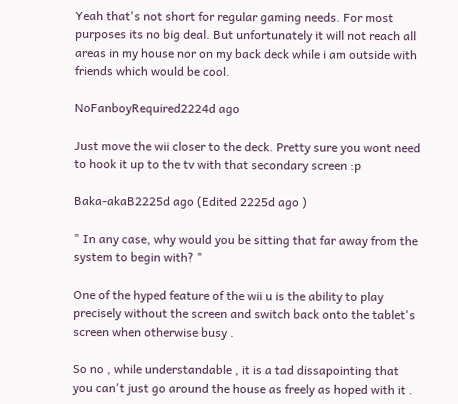Yeah that's not short for regular gaming needs. For most purposes its no big deal. But unfortunately it will not reach all areas in my house nor on my back deck while i am outside with friends which would be cool.

NoFanboyRequired2224d ago

Just move the wii closer to the deck. Pretty sure you wont need to hook it up to the tv with that secondary screen :p

Baka-akaB2225d ago (Edited 2225d ago )

" In any case, why would you be sitting that far away from the system to begin with? "

One of the hyped feature of the wii u is the ability to play precisely without the screen and switch back onto the tablet's screen when otherwise busy .

So no , while understandable , it is a tad dissapointing that you can't just go around the house as freely as hoped with it .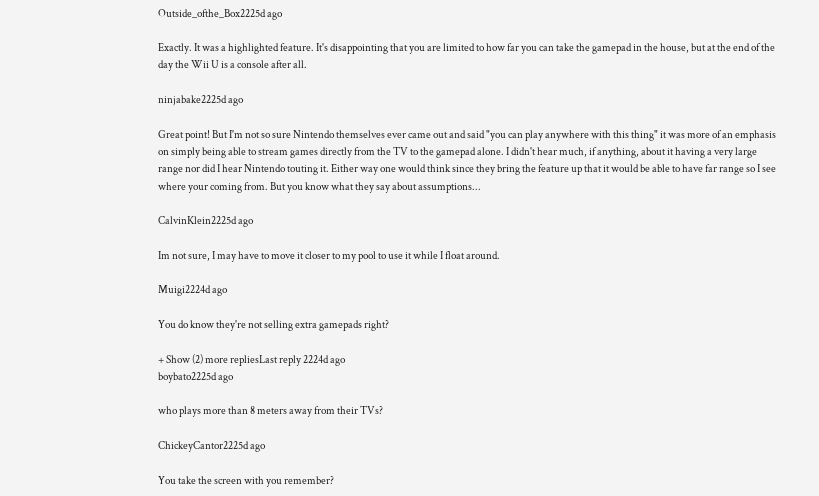Outside_ofthe_Box2225d ago

Exactly. It was a highlighted feature. It's disappointing that you are limited to how far you can take the gamepad in the house, but at the end of the day the Wii U is a console after all.

ninjabake2225d ago

Great point! But I'm not so sure Nintendo themselves ever came out and said "you can play anywhere with this thing" it was more of an emphasis on simply being able to stream games directly from the TV to the gamepad alone. I didn't hear much, if anything, about it having a very large range nor did I hear Nintendo touting it. Either way one would think since they bring the feature up that it would be able to have far range so I see where your coming from. But you know what they say about assumptions...

CalvinKlein2225d ago

Im not sure, I may have to move it closer to my pool to use it while I float around.

Muigi2224d ago

You do know they're not selling extra gamepads right?

+ Show (2) more repliesLast reply 2224d ago
boybato2225d ago

who plays more than 8 meters away from their TVs?

ChickeyCantor2225d ago

You take the screen with you remember?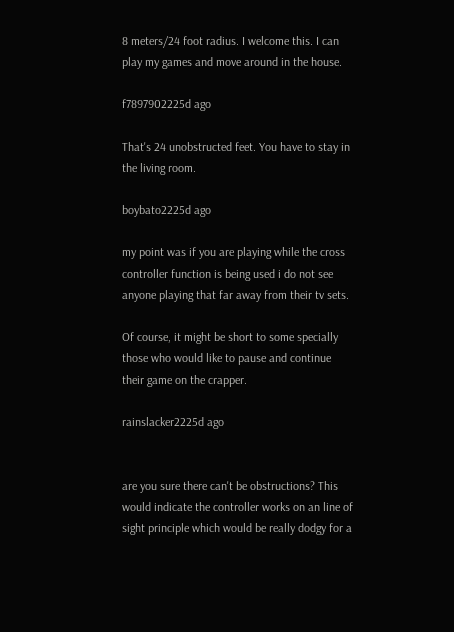8 meters/24 foot radius. I welcome this. I can play my games and move around in the house.

f7897902225d ago

That's 24 unobstructed feet. You have to stay in the living room.

boybato2225d ago

my point was if you are playing while the cross controller function is being used i do not see anyone playing that far away from their tv sets.

Of course, it might be short to some specially those who would like to pause and continue their game on the crapper.

rainslacker2225d ago


are you sure there can't be obstructions? This would indicate the controller works on an line of sight principle which would be really dodgy for a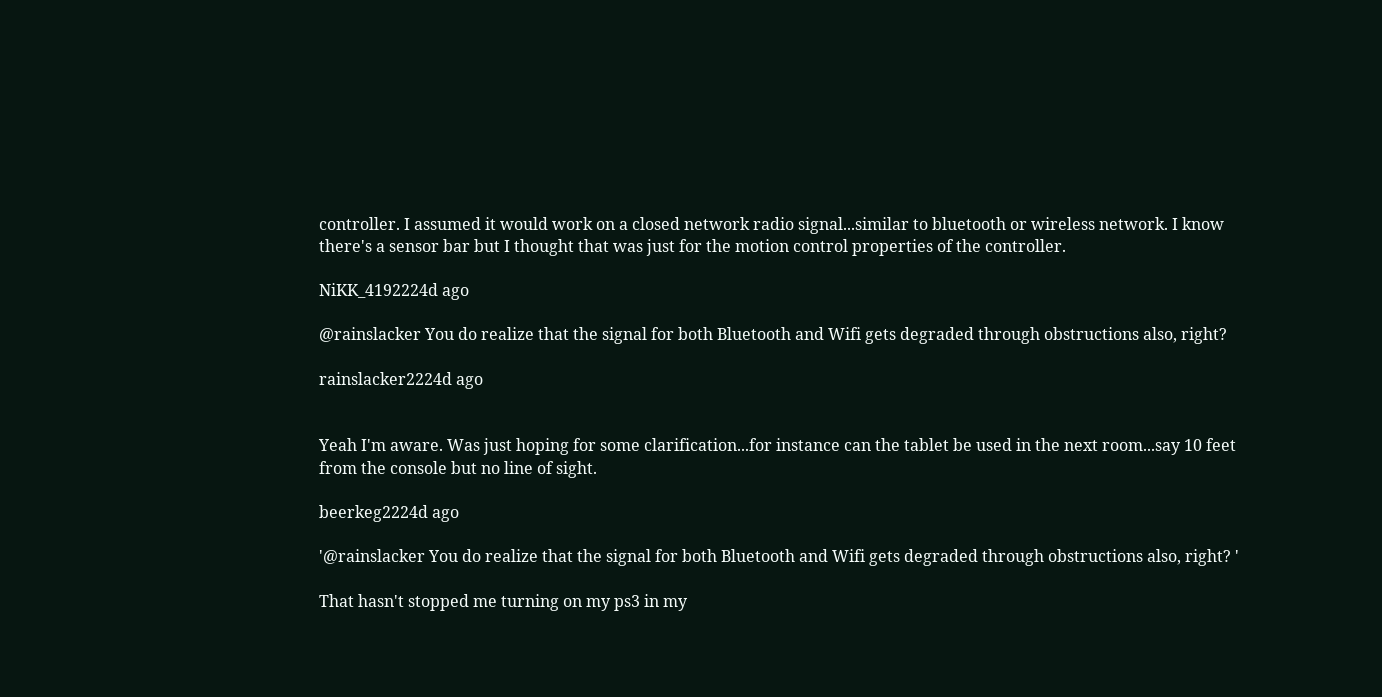controller. I assumed it would work on a closed network radio signal...similar to bluetooth or wireless network. I know there's a sensor bar but I thought that was just for the motion control properties of the controller.

NiKK_4192224d ago

@rainslacker You do realize that the signal for both Bluetooth and Wifi gets degraded through obstructions also, right?

rainslacker2224d ago


Yeah I'm aware. Was just hoping for some clarification...for instance can the tablet be used in the next room...say 10 feet from the console but no line of sight.

beerkeg2224d ago

'@rainslacker You do realize that the signal for both Bluetooth and Wifi gets degraded through obstructions also, right? '

That hasn't stopped me turning on my ps3 in my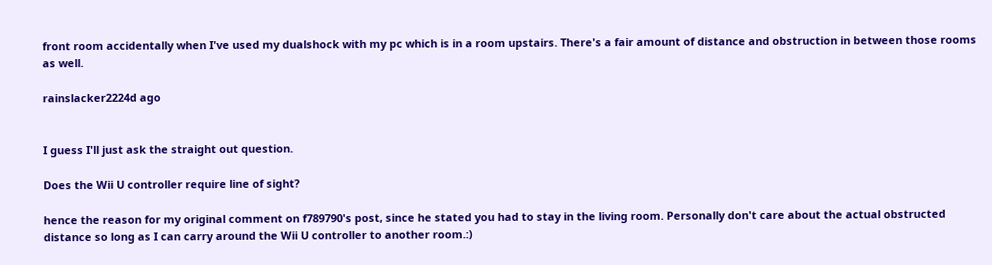front room accidentally when I've used my dualshock with my pc which is in a room upstairs. There's a fair amount of distance and obstruction in between those rooms as well.

rainslacker2224d ago


I guess I'll just ask the straight out question.

Does the Wii U controller require line of sight?

hence the reason for my original comment on f789790's post, since he stated you had to stay in the living room. Personally don't care about the actual obstructed distance so long as I can carry around the Wii U controller to another room.:)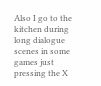Also I go to the kitchen during long dialogue scenes in some games just pressing the X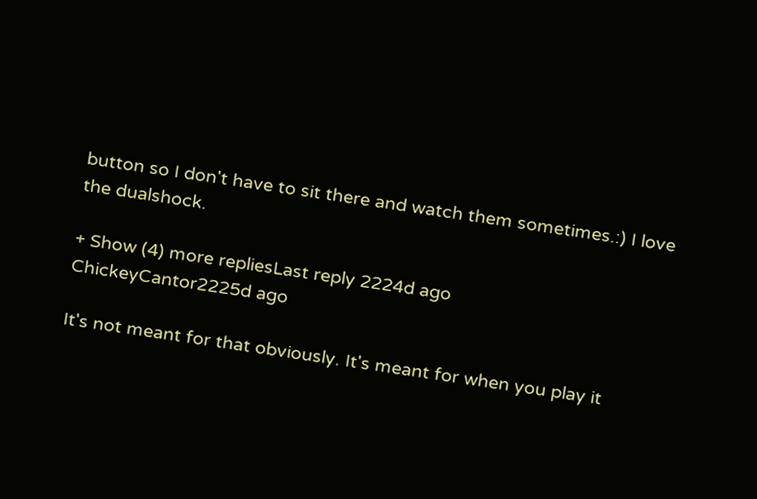button so I don't have to sit there and watch them sometimes.:) I love the dualshock.

+ Show (4) more repliesLast reply 2224d ago
ChickeyCantor2225d ago

It's not meant for that obviously. It's meant for when you play it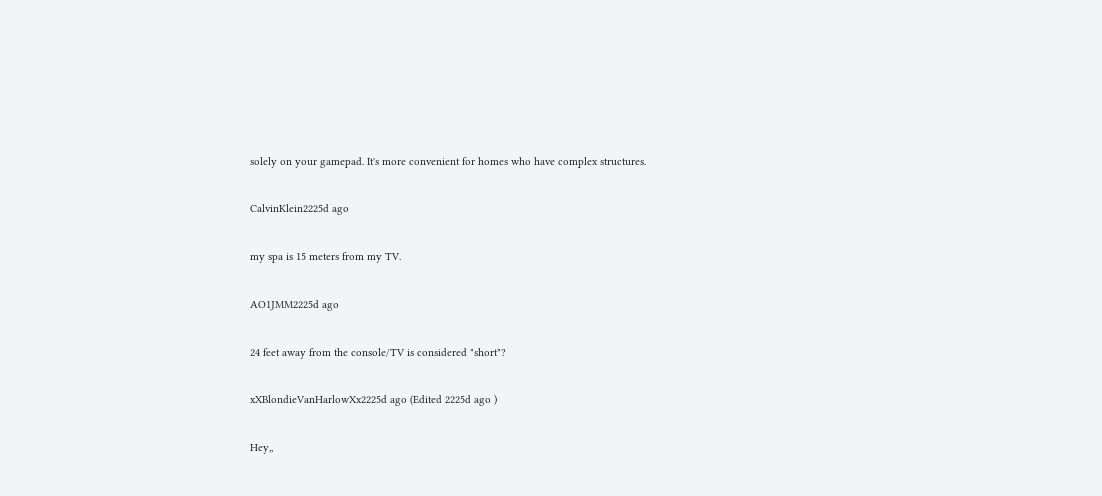solely on your gamepad. It's more convenient for homes who have complex structures.

CalvinKlein2225d ago

my spa is 15 meters from my TV.

AO1JMM2225d ago

24 feet away from the console/TV is considered "short"?

xXBlondieVanHarlowXx2225d ago (Edited 2225d ago )

Hey,,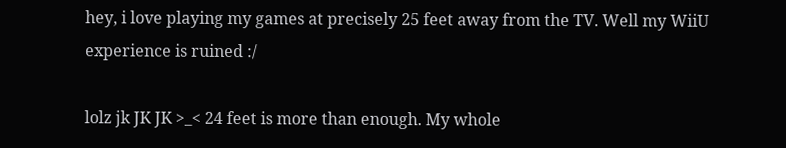hey, i love playing my games at precisely 25 feet away from the TV. Well my WiiU experience is ruined :/

lolz jk JK JK >_< 24 feet is more than enough. My whole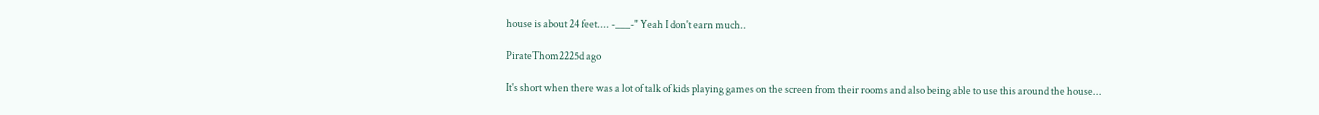house is about 24 feet.... -___-" Yeah I don't earn much..

PirateThom2225d ago

It's short when there was a lot of talk of kids playing games on the screen from their rooms and also being able to use this around the house...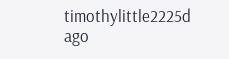timothylittle2225d ago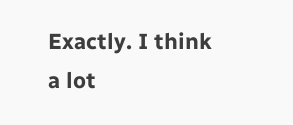Exactly. I think a lot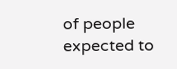of people expected to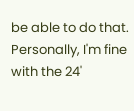be able to do that. Personally, I'm fine with the 24'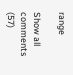range

Show all comments (57)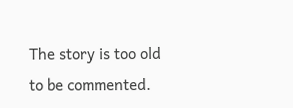The story is too old to be commented.